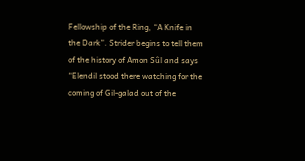Fellowship of the Ring, “A Knife in the Dark”. Strider begins to tell them of the history of Amon Sûl and says “Elendil stood there watching for the coming of Gil-galad out of the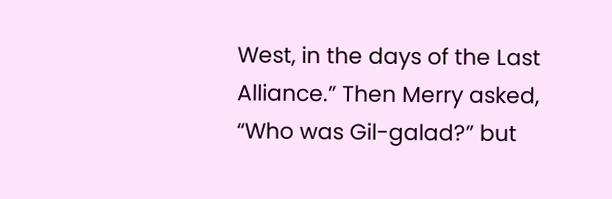West, in the days of the Last Alliance.” Then Merry asked, “Who was Gil-galad?” but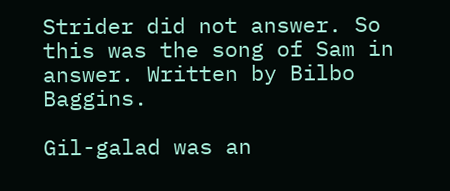Strider did not answer. So this was the song of Sam in answer. Written by Bilbo Baggins.

Gil-galad was an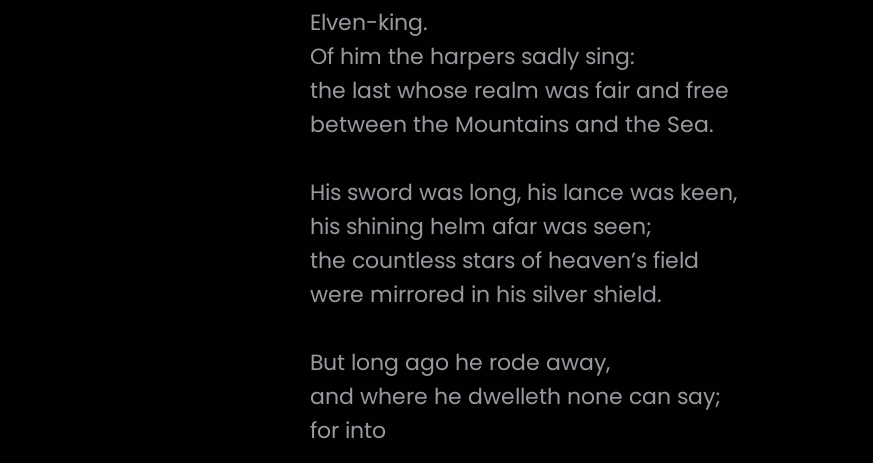Elven-king.
Of him the harpers sadly sing:
the last whose realm was fair and free
between the Mountains and the Sea.

His sword was long, his lance was keen,
his shining helm afar was seen;
the countless stars of heaven’s field
were mirrored in his silver shield.

But long ago he rode away,
and where he dwelleth none can say;
for into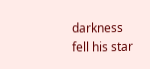darkness fell his star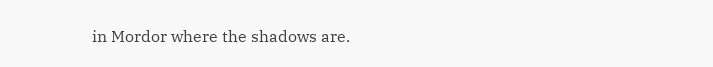in Mordor where the shadows are.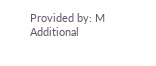Provided by: M
Additional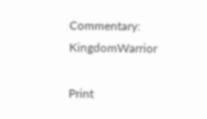Commentary: KingdomWarrior

Print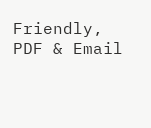Friendly, PDF & Email